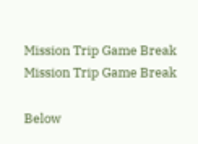Mission Trip Game Break
Mission Trip Game Break

Below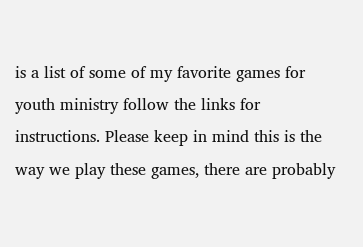is a list of some of my favorite games for youth ministry follow the links for instructions. Please keep in mind this is the way we play these games, there are probably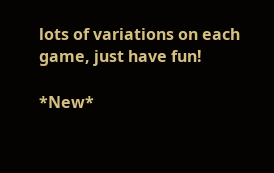lots of variations on each game, just have fun!

*New*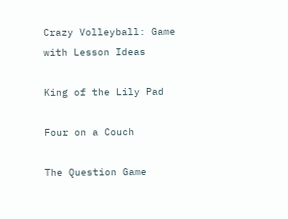Crazy Volleyball: Game with Lesson Ideas

King of the Lily Pad

Four on a Couch

The Question Game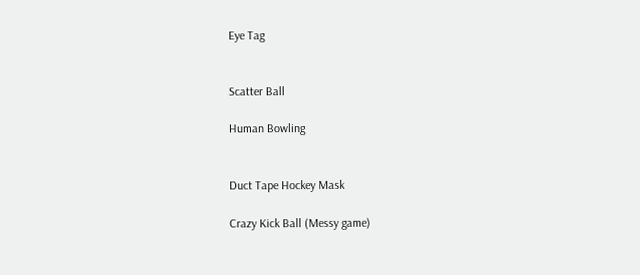Eye Tag


Scatter Ball

Human Bowling


Duct Tape Hockey Mask

Crazy Kick Ball (Messy game)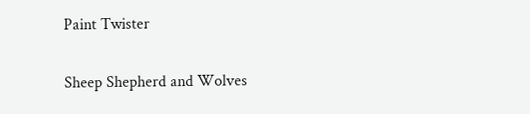Paint Twister


Sheep Shepherd and Wolves